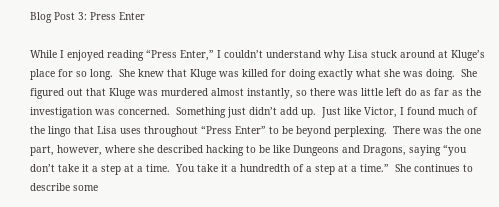Blog Post 3: Press Enter

While I enjoyed reading “Press Enter,” I couldn’t understand why Lisa stuck around at Kluge’s place for so long.  She knew that Kluge was killed for doing exactly what she was doing.  She figured out that Kluge was murdered almost instantly, so there was little left do as far as the investigation was concerned.  Something just didn’t add up.  Just like Victor, I found much of the lingo that Lisa uses throughout “Press Enter” to be beyond perplexing.  There was the one part, however, where she described hacking to be like Dungeons and Dragons, saying “you don’t take it a step at a time.  You take it a hundredth of a step at a time.”  She continues to describe some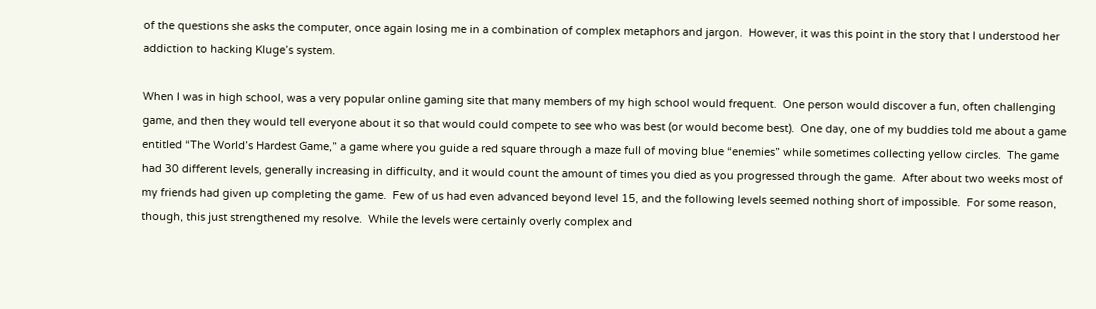of the questions she asks the computer, once again losing me in a combination of complex metaphors and jargon.  However, it was this point in the story that I understood her addiction to hacking Kluge’s system.

When I was in high school, was a very popular online gaming site that many members of my high school would frequent.  One person would discover a fun, often challenging game, and then they would tell everyone about it so that would could compete to see who was best (or would become best).  One day, one of my buddies told me about a game entitled “The World’s Hardest Game,” a game where you guide a red square through a maze full of moving blue “enemies” while sometimes collecting yellow circles.  The game had 30 different levels, generally increasing in difficulty, and it would count the amount of times you died as you progressed through the game.  After about two weeks most of my friends had given up completing the game.  Few of us had even advanced beyond level 15, and the following levels seemed nothing short of impossible.  For some reason, though, this just strengthened my resolve.  While the levels were certainly overly complex and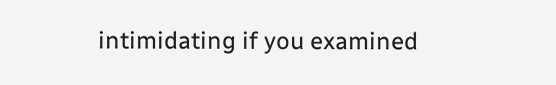intimidating if you examined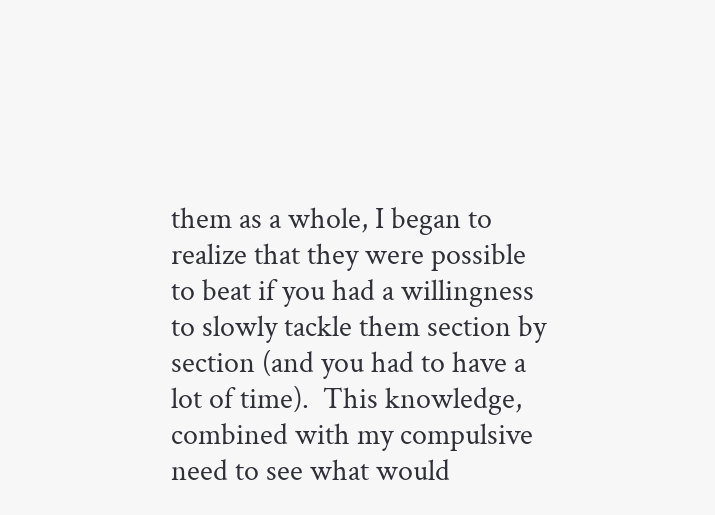them as a whole, I began to realize that they were possible to beat if you had a willingness to slowly tackle them section by section (and you had to have a lot of time).  This knowledge, combined with my compulsive need to see what would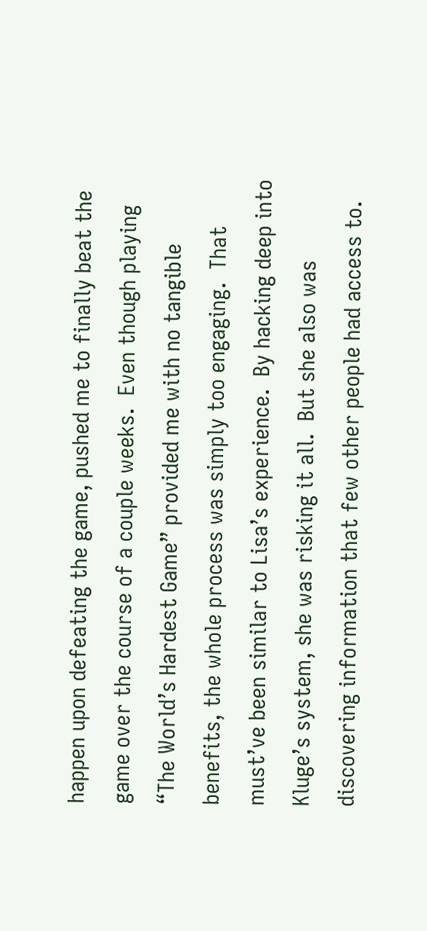happen upon defeating the game, pushed me to finally beat the game over the course of a couple weeks.  Even though playing “The World’s Hardest Game” provided me with no tangible benefits, the whole process was simply too engaging.  That must’ve been similar to Lisa’s experience.  By hacking deep into Kluge’s system, she was risking it all.  But she also was discovering information that few other people had access to.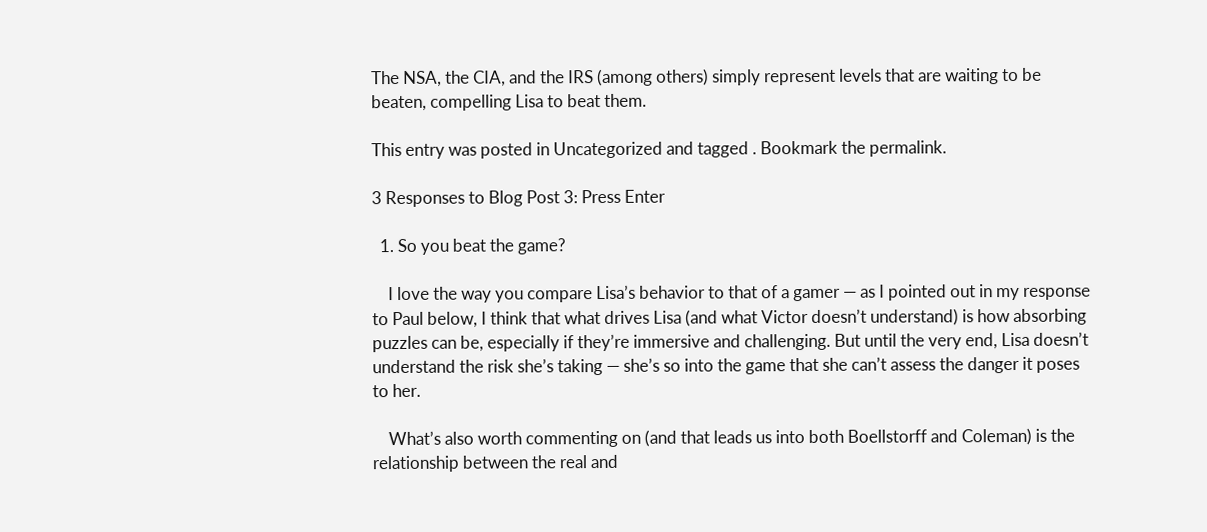The NSA, the CIA, and the IRS (among others) simply represent levels that are waiting to be beaten, compelling Lisa to beat them.

This entry was posted in Uncategorized and tagged . Bookmark the permalink.

3 Responses to Blog Post 3: Press Enter

  1. So you beat the game?

    I love the way you compare Lisa’s behavior to that of a gamer — as I pointed out in my response to Paul below, I think that what drives Lisa (and what Victor doesn’t understand) is how absorbing puzzles can be, especially if they’re immersive and challenging. But until the very end, Lisa doesn’t understand the risk she’s taking — she’s so into the game that she can’t assess the danger it poses to her.

    What’s also worth commenting on (and that leads us into both Boellstorff and Coleman) is the relationship between the real and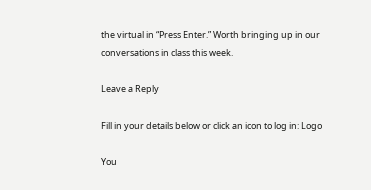the virtual in “Press Enter.” Worth bringing up in our conversations in class this week.

Leave a Reply

Fill in your details below or click an icon to log in: Logo

You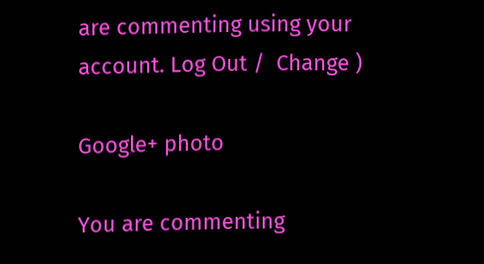are commenting using your account. Log Out /  Change )

Google+ photo

You are commenting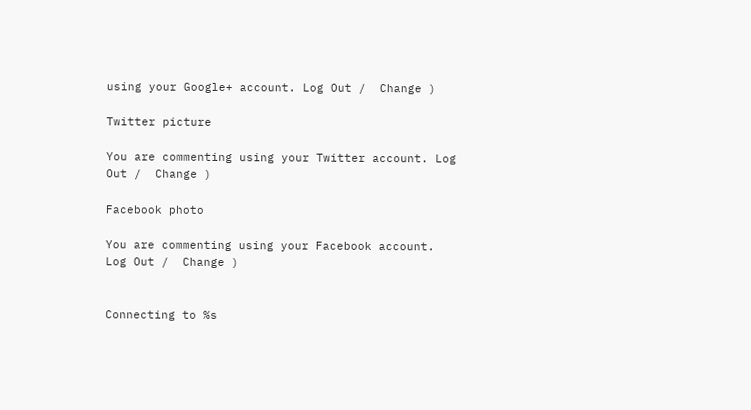using your Google+ account. Log Out /  Change )

Twitter picture

You are commenting using your Twitter account. Log Out /  Change )

Facebook photo

You are commenting using your Facebook account. Log Out /  Change )


Connecting to %s